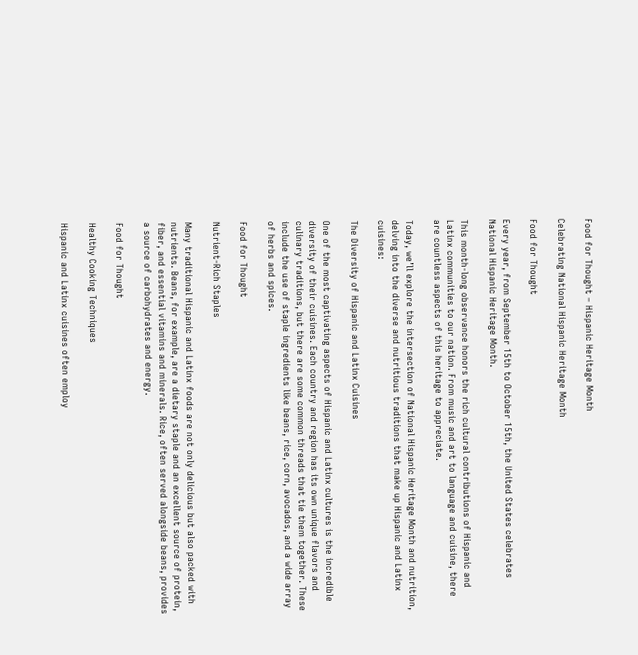Food for Thought – Hispanic Heritage Month

Celebrating National Hispanic Heritage Month

Food for Thought

Every year, from September 15th to October 15th, the United States celebrates National Hispanic Heritage Month.

This month-long observance honors the rich cultural contributions of Hispanic and Latinx communities to our nation. From music and art to language and cuisine, there are countless aspects of this heritage to appreciate.

Today, we’ll explore the intersection of National Hispanic Heritage Month and nutrition, delving into the diverse and nutritious traditions that make up Hispanic and Latinx cuisines:

The Diversity of Hispanic and Latinx Cuisines

One of the most captivating aspects of Hispanic and Latinx cultures is the incredible diversity of their cuisines. Each country and region has its own unique flavors and culinary traditions, but there are some common threads that tie them together. These include the use of staple ingredients like beans, rice, corn, avocados, and a wide array of herbs and spices.

Food for Thought

Nutrient-Rich Staples

Many traditional Hispanic and Latinx foods are not only delicious but also packed with nutrients. Beans, for example, are a dietary staple and an excellent source of protein, fiber, and essential vitamins and minerals. Rice, often served alongside beans, provides a source of carbohydrates and energy.

Food for Thought

Healthy Cooking Techniques

Hispanic and Latinx cuisines often employ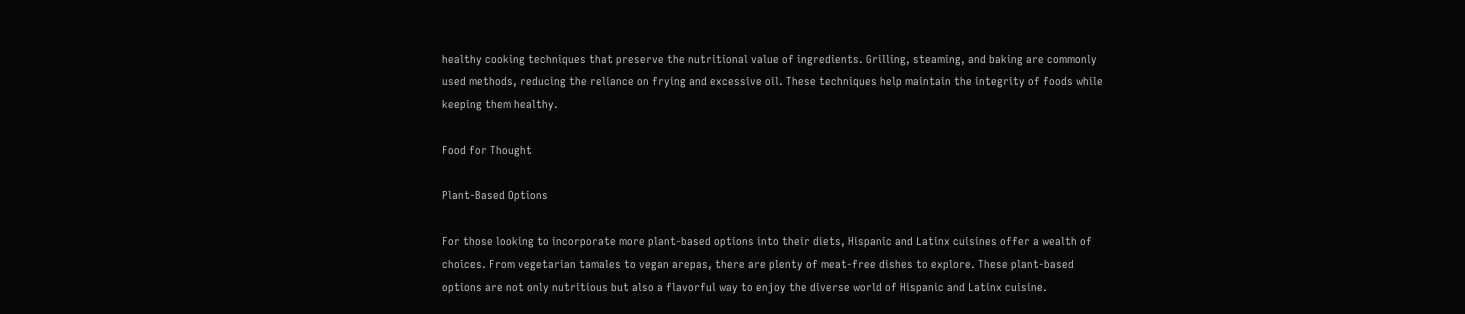healthy cooking techniques that preserve the nutritional value of ingredients. Grilling, steaming, and baking are commonly used methods, reducing the reliance on frying and excessive oil. These techniques help maintain the integrity of foods while keeping them healthy.

Food for Thought

Plant-Based Options

For those looking to incorporate more plant-based options into their diets, Hispanic and Latinx cuisines offer a wealth of choices. From vegetarian tamales to vegan arepas, there are plenty of meat-free dishes to explore. These plant-based options are not only nutritious but also a flavorful way to enjoy the diverse world of Hispanic and Latinx cuisine.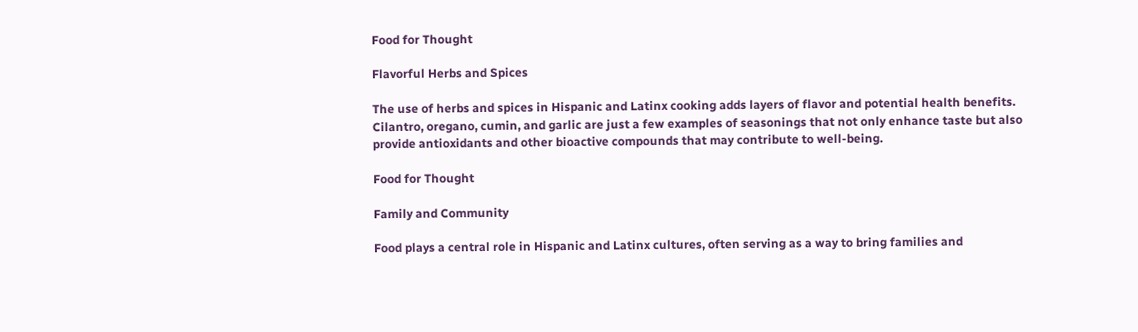Food for Thought

Flavorful Herbs and Spices

The use of herbs and spices in Hispanic and Latinx cooking adds layers of flavor and potential health benefits. Cilantro, oregano, cumin, and garlic are just a few examples of seasonings that not only enhance taste but also provide antioxidants and other bioactive compounds that may contribute to well-being.

Food for Thought

Family and Community

Food plays a central role in Hispanic and Latinx cultures, often serving as a way to bring families and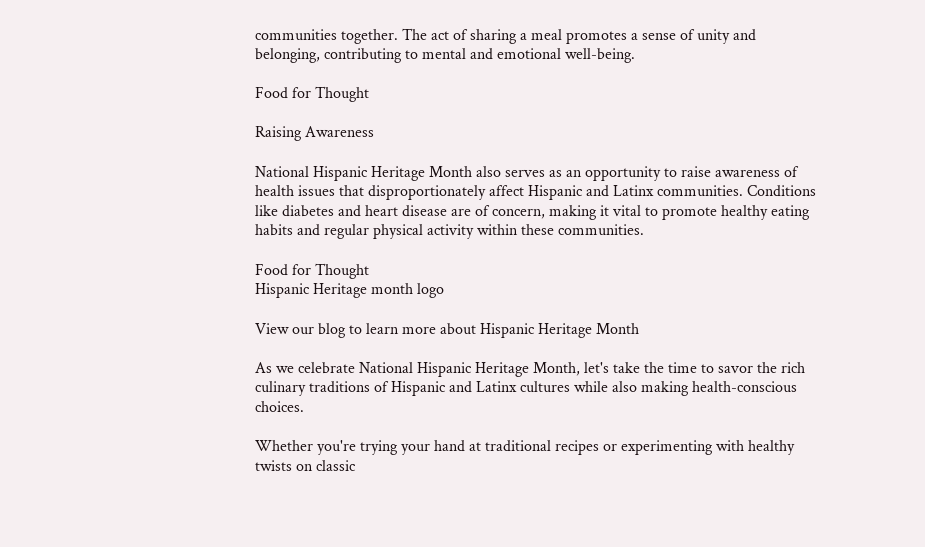communities together. The act of sharing a meal promotes a sense of unity and belonging, contributing to mental and emotional well-being.

Food for Thought

Raising Awareness

National Hispanic Heritage Month also serves as an opportunity to raise awareness of health issues that disproportionately affect Hispanic and Latinx communities. Conditions like diabetes and heart disease are of concern, making it vital to promote healthy eating habits and regular physical activity within these communities.

Food for Thought
Hispanic Heritage month logo

View our blog to learn more about Hispanic Heritage Month

As we celebrate National Hispanic Heritage Month, let's take the time to savor the rich culinary traditions of Hispanic and Latinx cultures while also making health-conscious choices.

Whether you're trying your hand at traditional recipes or experimenting with healthy twists on classic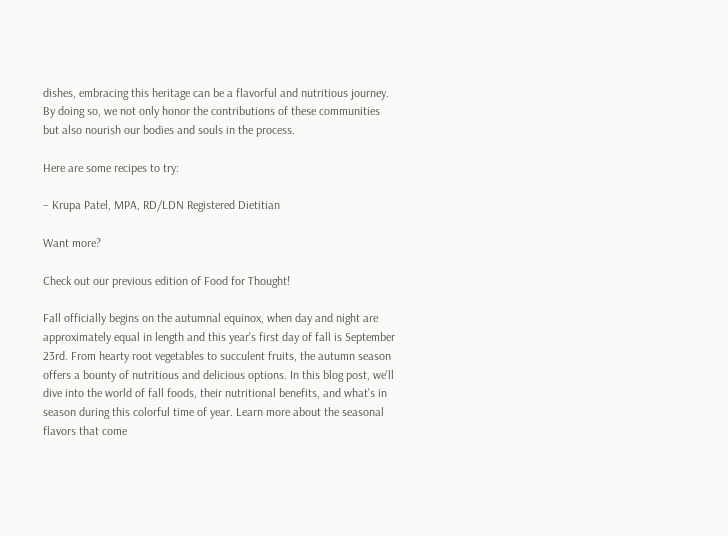dishes, embracing this heritage can be a flavorful and nutritious journey. By doing so, we not only honor the contributions of these communities but also nourish our bodies and souls in the process.

Here are some recipes to try:

– Krupa Patel, MPA, RD/LDN Registered Dietitian

Want more?

Check out our previous edition of Food for Thought!

Fall officially begins on the autumnal equinox, when day and night are approximately equal in length and this year's first day of fall is September 23rd. From hearty root vegetables to succulent fruits, the autumn season offers a bounty of nutritious and delicious options. In this blog post, we'll dive into the world of fall foods, their nutritional benefits, and what's in season during this colorful time of year. Learn more about the seasonal flavors that come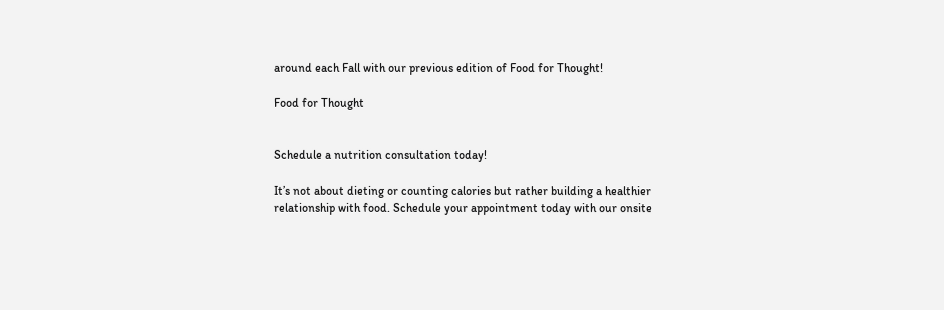around each Fall with our previous edition of Food for Thought!

Food for Thought


Schedule a nutrition consultation today!

It’s not about dieting or counting calories but rather building a healthier relationship with food. Schedule your appointment today with our onsite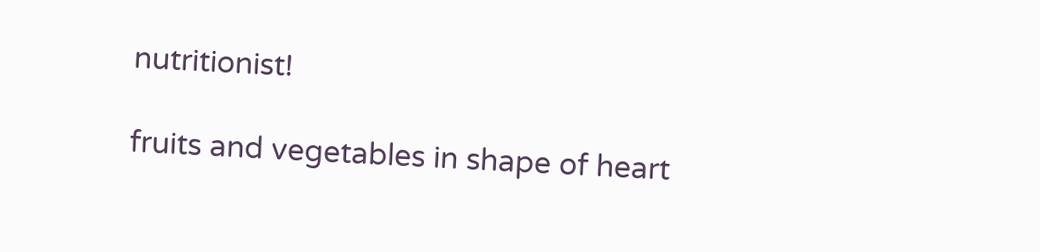nutritionist!

fruits and vegetables in shape of heart